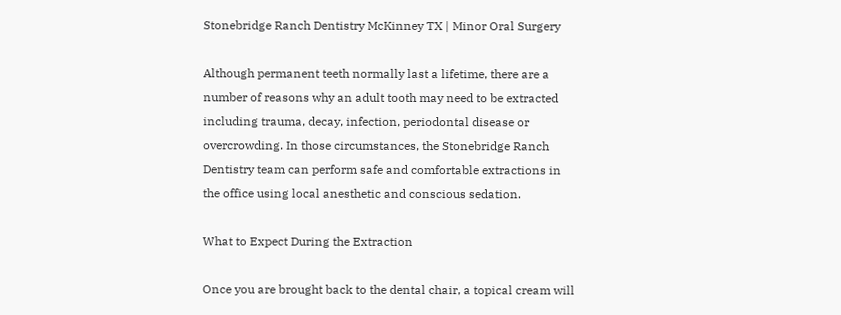Stonebridge Ranch Dentistry McKinney TX | Minor Oral Surgery

Although permanent teeth normally last a lifetime, there are a number of reasons why an adult tooth may need to be extracted including trauma, decay, infection, periodontal disease or overcrowding. In those circumstances, the Stonebridge Ranch Dentistry team can perform safe and comfortable extractions in the office using local anesthetic and conscious sedation.

What to Expect During the Extraction

Once you are brought back to the dental chair, a topical cream will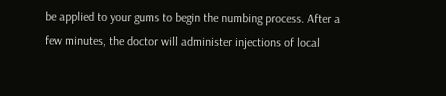be applied to your gums to begin the numbing process. After a few minutes, the doctor will administer injections of local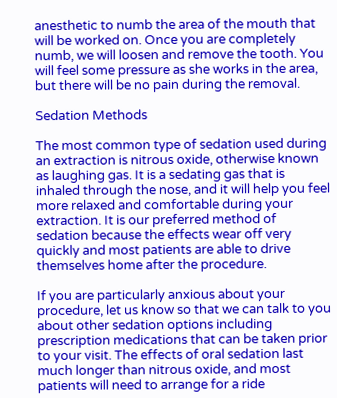anesthetic to numb the area of the mouth that will be worked on. Once you are completely numb, we will loosen and remove the tooth. You will feel some pressure as she works in the area, but there will be no pain during the removal.

Sedation Methods

The most common type of sedation used during an extraction is nitrous oxide, otherwise known as laughing gas. It is a sedating gas that is inhaled through the nose, and it will help you feel more relaxed and comfortable during your extraction. It is our preferred method of sedation because the effects wear off very quickly and most patients are able to drive themselves home after the procedure.

If you are particularly anxious about your procedure, let us know so that we can talk to you about other sedation options including prescription medications that can be taken prior to your visit. The effects of oral sedation last much longer than nitrous oxide, and most patients will need to arrange for a ride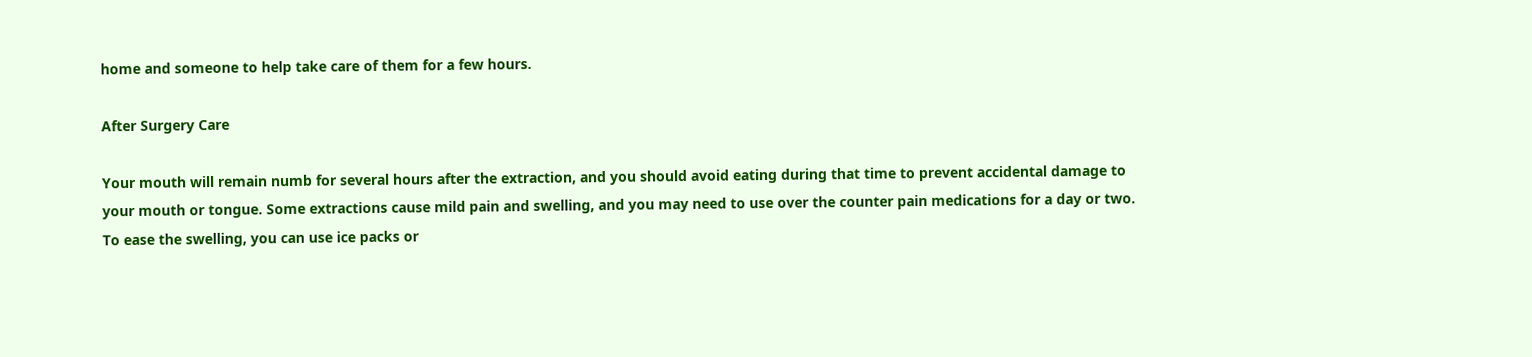home and someone to help take care of them for a few hours.

After Surgery Care

Your mouth will remain numb for several hours after the extraction, and you should avoid eating during that time to prevent accidental damage to your mouth or tongue. Some extractions cause mild pain and swelling, and you may need to use over the counter pain medications for a day or two. To ease the swelling, you can use ice packs or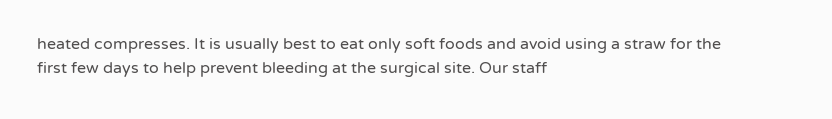heated compresses. It is usually best to eat only soft foods and avoid using a straw for the first few days to help prevent bleeding at the surgical site. Our staff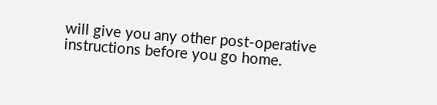will give you any other post-operative instructions before you go home.